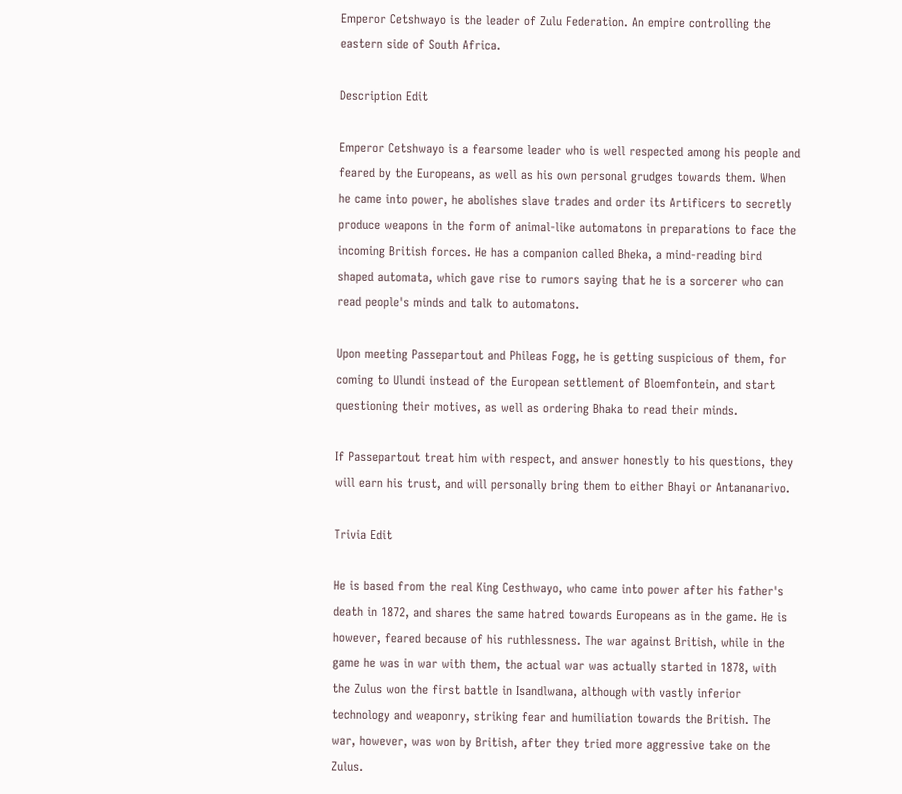Emperor Cetshwayo is the leader of Zulu Federation. An empire controlling the eastern side of South Africa.

Description Edit

Emperor Cetshwayo is a fearsome leader who is well respected among his people and feared by the Europeans, as well as his own personal grudges towards them. When he came into power, he abolishes slave trades and order its Artificers to secretly produce weapons in the form of animal-like automatons in preparations to face the incoming British forces. He has a companion called Bheka, a mind-reading bird shaped automata, which gave rise to rumors saying that he is a sorcerer who can read people's minds and talk to automatons.

Upon meeting Passepartout and Phileas Fogg, he is getting suspicious of them, for coming to Ulundi instead of the European settlement of Bloemfontein, and start questioning their motives, as well as ordering Bhaka to read their minds.

If Passepartout treat him with respect, and answer honestly to his questions, they will earn his trust, and will personally bring them to either Bhayi or Antananarivo.

Trivia Edit

He is based from the real King Cesthwayo, who came into power after his father's death in 1872, and shares the same hatred towards Europeans as in the game. He is however, feared because of his ruthlessness. The war against British, while in the game he was in war with them, the actual war was actually started in 1878, with the Zulus won the first battle in Isandlwana, although with vastly inferior technology and weaponry, striking fear and humiliation towards the British. The war, however, was won by British, after they tried more aggressive take on the Zulus.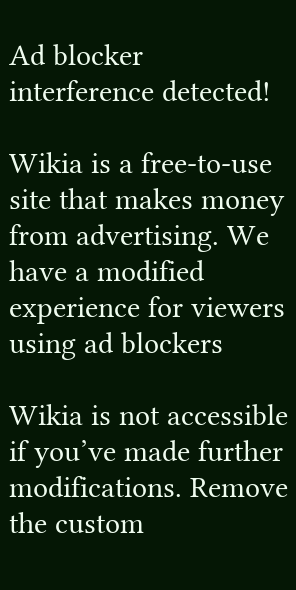Ad blocker interference detected!

Wikia is a free-to-use site that makes money from advertising. We have a modified experience for viewers using ad blockers

Wikia is not accessible if you’ve made further modifications. Remove the custom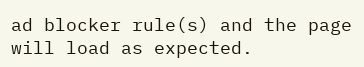ad blocker rule(s) and the page will load as expected.